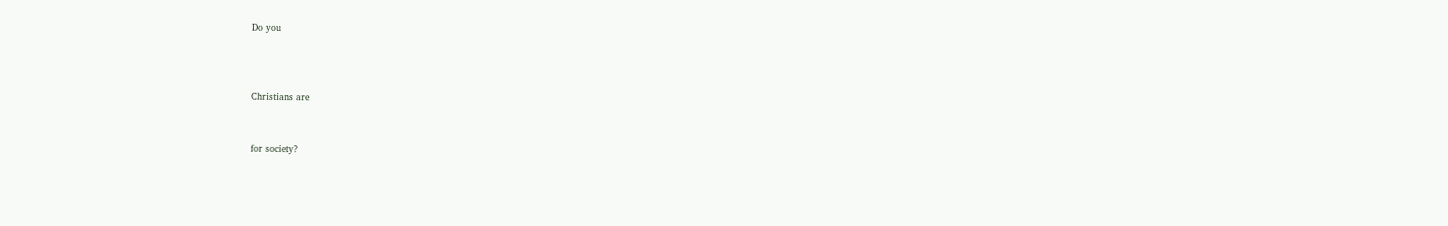Do you



Christians are


for society?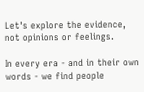Let's explore the evidence, not opinions or feelings.

In every era - and in their own words - we find people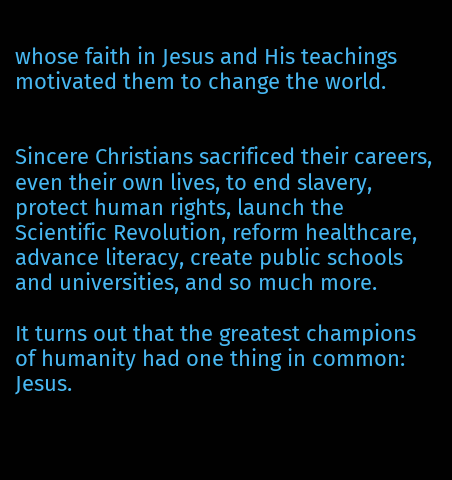whose faith in Jesus and His teachings motivated them to change the world.


Sincere Christians sacrificed their careers, even their own lives, to end slavery, protect human rights, launch the Scientific Revolution, reform healthcare, advance literacy, create public schools and universities, and so much more.

It turns out that the greatest champions of humanity had one thing in common: Jesus.